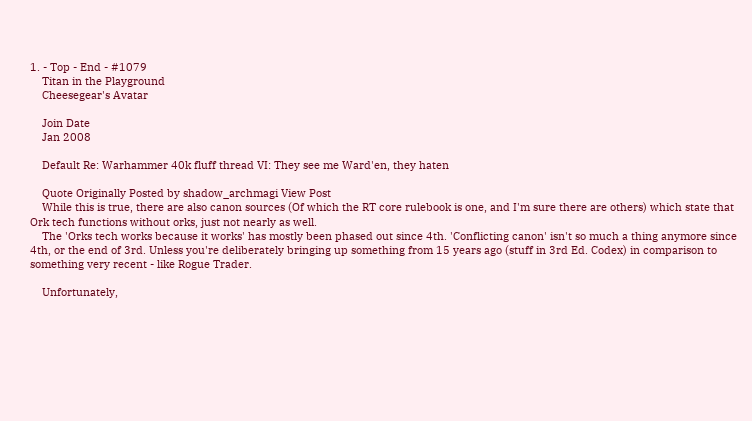1. - Top - End - #1079
    Titan in the Playground
    Cheesegear's Avatar

    Join Date
    Jan 2008

    Default Re: Warhammer 40k fluff thread VI: They see me Ward'en, they haten

    Quote Originally Posted by shadow_archmagi View Post
    While this is true, there are also canon sources (Of which the RT core rulebook is one, and I'm sure there are others) which state that Ork tech functions without orks, just not nearly as well.
    The 'Orks tech works because it works' has mostly been phased out since 4th. 'Conflicting canon' isn't so much a thing anymore since 4th, or the end of 3rd. Unless you're deliberately bringing up something from 15 years ago (stuff in 3rd Ed. Codex) in comparison to something very recent - like Rogue Trader.

    Unfortunately,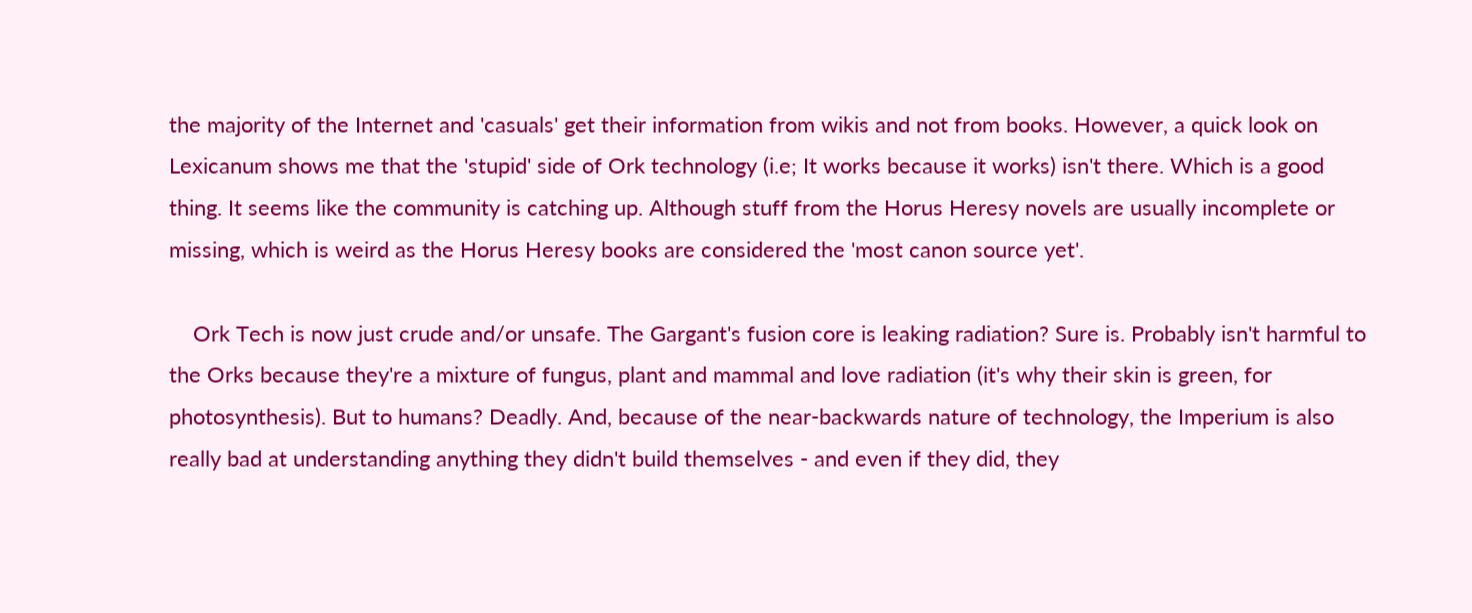the majority of the Internet and 'casuals' get their information from wikis and not from books. However, a quick look on Lexicanum shows me that the 'stupid' side of Ork technology (i.e; It works because it works) isn't there. Which is a good thing. It seems like the community is catching up. Although stuff from the Horus Heresy novels are usually incomplete or missing, which is weird as the Horus Heresy books are considered the 'most canon source yet'.

    Ork Tech is now just crude and/or unsafe. The Gargant's fusion core is leaking radiation? Sure is. Probably isn't harmful to the Orks because they're a mixture of fungus, plant and mammal and love radiation (it's why their skin is green, for photosynthesis). But to humans? Deadly. And, because of the near-backwards nature of technology, the Imperium is also really bad at understanding anything they didn't build themselves - and even if they did, they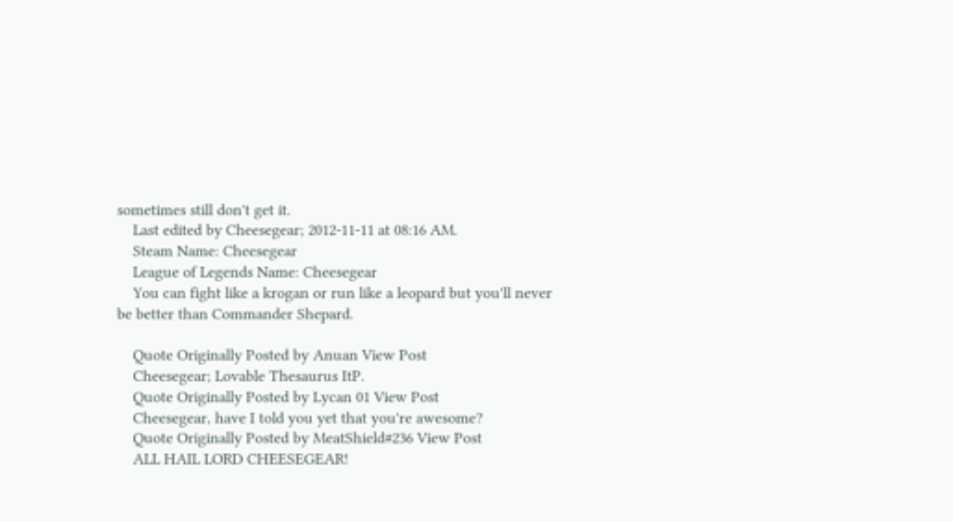sometimes still don't get it.
    Last edited by Cheesegear; 2012-11-11 at 08:16 AM.
    Steam Name: Cheesegear
    League of Legends Name: Cheesegear
    You can fight like a krogan or run like a leopard but you'll never be better than Commander Shepard.

    Quote Originally Posted by Anuan View Post
    Cheesegear; Lovable Thesaurus ItP.
    Quote Originally Posted by Lycan 01 View Post
    Cheesegear, have I told you yet that you're awesome?
    Quote Originally Posted by MeatShield#236 View Post
    ALL HAIL LORD CHEESEGEAR!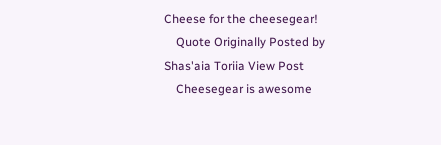Cheese for the cheesegear!
    Quote Originally Posted by Shas'aia Toriia View Post
    Cheesegear is awesome